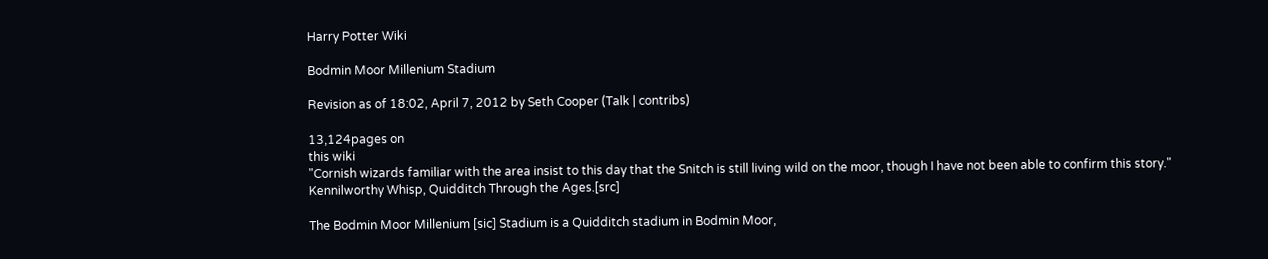Harry Potter Wiki

Bodmin Moor Millenium Stadium

Revision as of 18:02, April 7, 2012 by Seth Cooper (Talk | contribs)

13,124pages on
this wiki
"Cornish wizards familiar with the area insist to this day that the Snitch is still living wild on the moor, though I have not been able to confirm this story."
Kennilworthy Whisp, Quidditch Through the Ages.[src]

The Bodmin Moor Millenium [sic] Stadium is a Quidditch stadium in Bodmin Moor,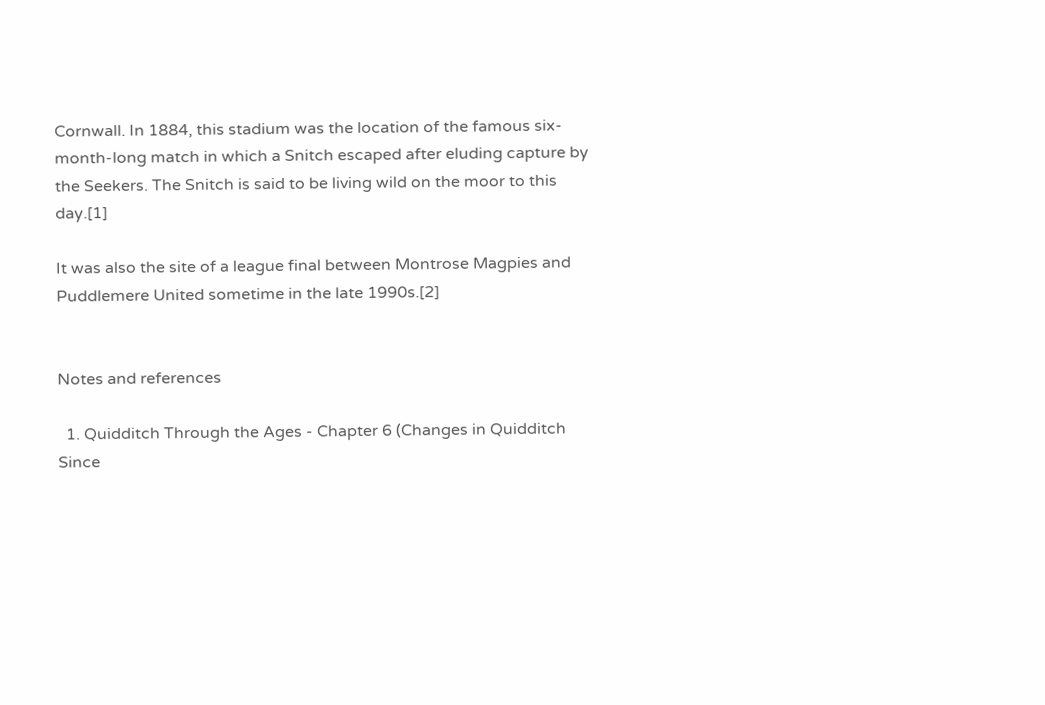Cornwall. In 1884, this stadium was the location of the famous six-month-long match in which a Snitch escaped after eluding capture by the Seekers. The Snitch is said to be living wild on the moor to this day.[1]

It was also the site of a league final between Montrose Magpies and Puddlemere United sometime in the late 1990s.[2]


Notes and references

  1. Quidditch Through the Ages - Chapter 6 (Changes in Quidditch Since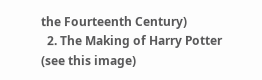the Fourteenth Century)
  2. The Making of Harry Potter (see this image)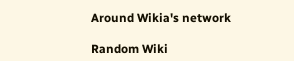Around Wikia's network

Random Wiki